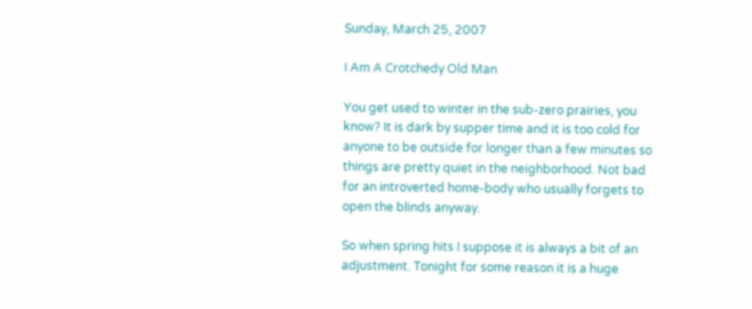Sunday, March 25, 2007

I Am A Crotchedy Old Man

You get used to winter in the sub-zero prairies, you know? It is dark by supper time and it is too cold for anyone to be outside for longer than a few minutes so things are pretty quiet in the neighborhood. Not bad for an introverted home-body who usually forgets to open the blinds anyway.

So when spring hits I suppose it is always a bit of an adjustment. Tonight for some reason it is a huge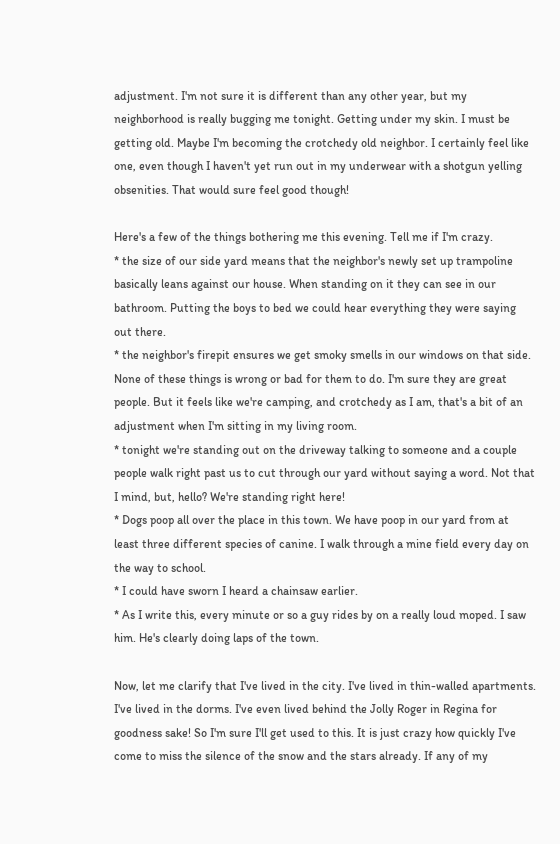adjustment. I'm not sure it is different than any other year, but my neighborhood is really bugging me tonight. Getting under my skin. I must be getting old. Maybe I'm becoming the crotchedy old neighbor. I certainly feel like one, even though I haven't yet run out in my underwear with a shotgun yelling obsenities. That would sure feel good though!

Here's a few of the things bothering me this evening. Tell me if I'm crazy.
* the size of our side yard means that the neighbor's newly set up trampoline basically leans against our house. When standing on it they can see in our bathroom. Putting the boys to bed we could hear everything they were saying out there.
* the neighbor's firepit ensures we get smoky smells in our windows on that side. None of these things is wrong or bad for them to do. I'm sure they are great people. But it feels like we're camping, and crotchedy as I am, that's a bit of an adjustment when I'm sitting in my living room.
* tonight we're standing out on the driveway talking to someone and a couple people walk right past us to cut through our yard without saying a word. Not that I mind, but, hello? We're standing right here!
* Dogs poop all over the place in this town. We have poop in our yard from at least three different species of canine. I walk through a mine field every day on the way to school.
* I could have sworn I heard a chainsaw earlier.
* As I write this, every minute or so a guy rides by on a really loud moped. I saw him. He's clearly doing laps of the town.

Now, let me clarify that I've lived in the city. I've lived in thin-walled apartments. I've lived in the dorms. I've even lived behind the Jolly Roger in Regina for goodness sake! So I'm sure I'll get used to this. It is just crazy how quickly I've come to miss the silence of the snow and the stars already. If any of my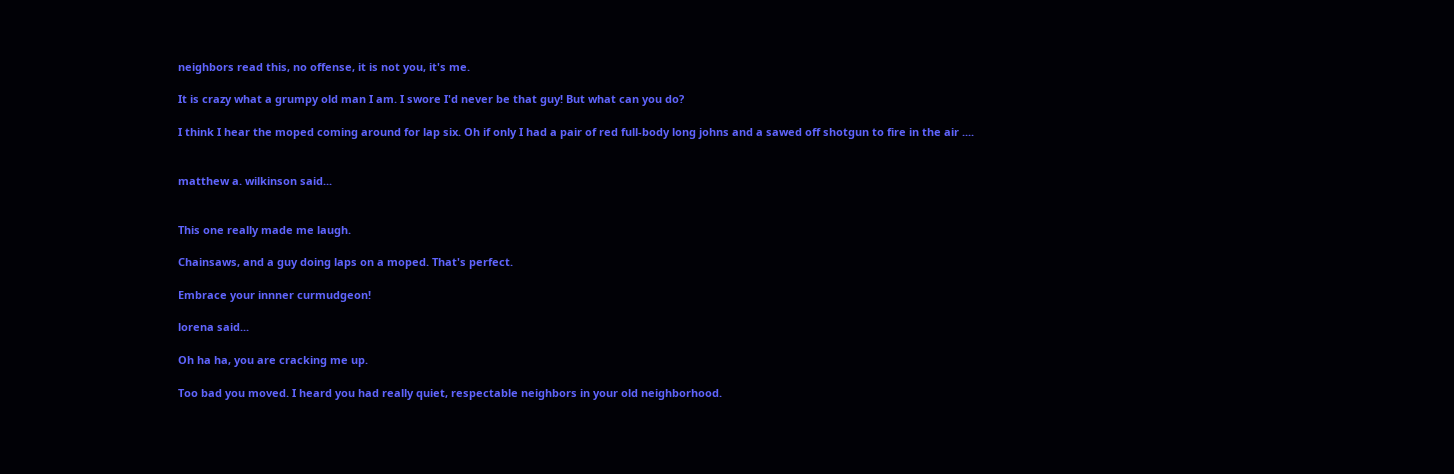neighbors read this, no offense, it is not you, it's me.

It is crazy what a grumpy old man I am. I swore I'd never be that guy! But what can you do?

I think I hear the moped coming around for lap six. Oh if only I had a pair of red full-body long johns and a sawed off shotgun to fire in the air ....


matthew a. wilkinson said...


This one really made me laugh.

Chainsaws, and a guy doing laps on a moped. That's perfect.

Embrace your innner curmudgeon!

lorena said...

Oh ha ha, you are cracking me up.

Too bad you moved. I heard you had really quiet, respectable neighbors in your old neighborhood.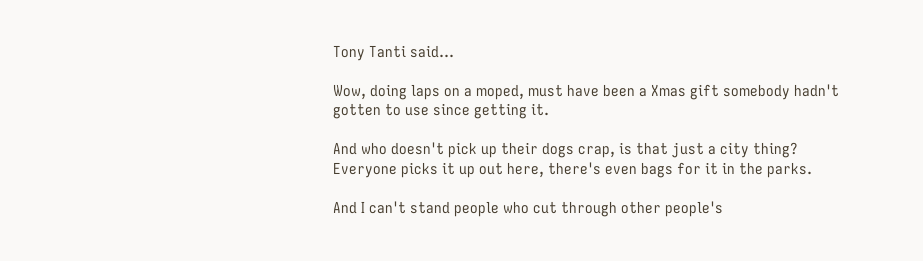Tony Tanti said...

Wow, doing laps on a moped, must have been a Xmas gift somebody hadn't gotten to use since getting it.

And who doesn't pick up their dogs crap, is that just a city thing? Everyone picks it up out here, there's even bags for it in the parks.

And I can't stand people who cut through other people's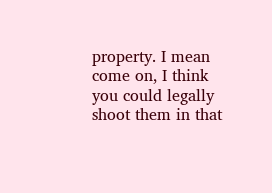property. I mean come on, I think you could legally shoot them in that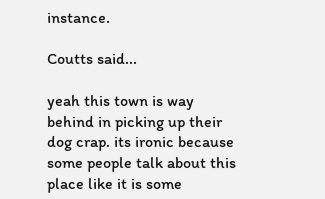instance.

Coutts said...

yeah this town is way behind in picking up their dog crap. its ironic because some people talk about this place like it is some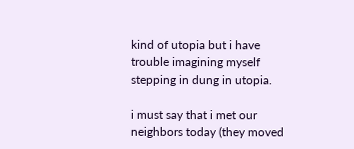kind of utopia but i have trouble imagining myself stepping in dung in utopia.

i must say that i met our neighbors today (they moved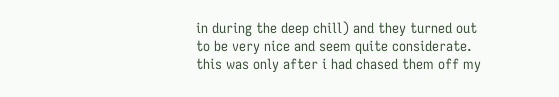in during the deep chill) and they turned out to be very nice and seem quite considerate. this was only after i had chased them off my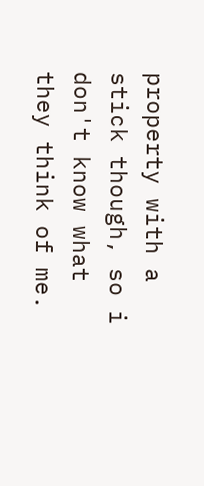property with a stick though, so i don't know what they think of me.